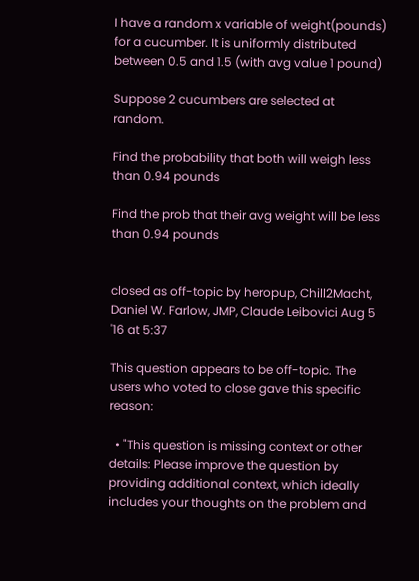I have a random x variable of weight(pounds) for a cucumber. It is uniformly distributed between 0.5 and 1.5 (with avg value 1 pound)

Suppose 2 cucumbers are selected at random.

Find the probability that both will weigh less than 0.94 pounds

Find the prob that their avg weight will be less than 0.94 pounds


closed as off-topic by heropup, Chill2Macht, Daniel W. Farlow, JMP, Claude Leibovici Aug 5 '16 at 5:37

This question appears to be off-topic. The users who voted to close gave this specific reason:

  • "This question is missing context or other details: Please improve the question by providing additional context, which ideally includes your thoughts on the problem and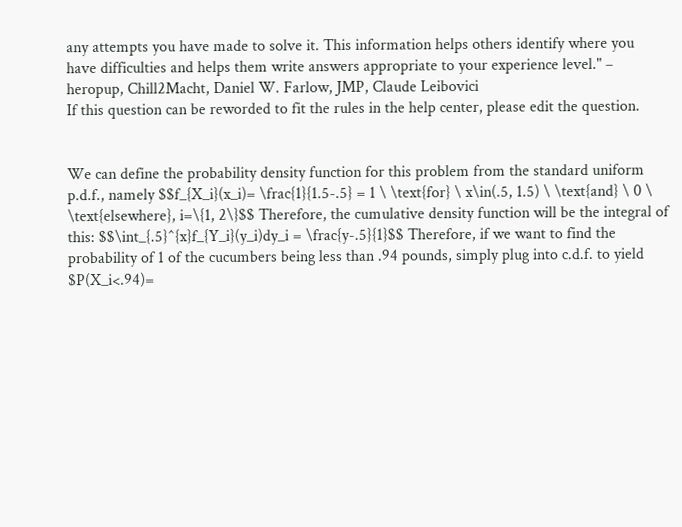any attempts you have made to solve it. This information helps others identify where you have difficulties and helps them write answers appropriate to your experience level." – heropup, Chill2Macht, Daniel W. Farlow, JMP, Claude Leibovici
If this question can be reworded to fit the rules in the help center, please edit the question.


We can define the probability density function for this problem from the standard uniform p.d.f., namely $$f_{X_i}(x_i)= \frac{1}{1.5-.5} = 1 \ \text{for} \ x\in(.5, 1.5) \ \text{and} \ 0 \ \text{elsewhere}, i=\{1, 2\}$$ Therefore, the cumulative density function will be the integral of this: $$\int_{.5}^{x}f_{Y_i}(y_i)dy_i = \frac{y-.5}{1}$$ Therefore, if we want to find the probability of 1 of the cucumbers being less than .94 pounds, simply plug into c.d.f. to yield $P(X_i<.94)=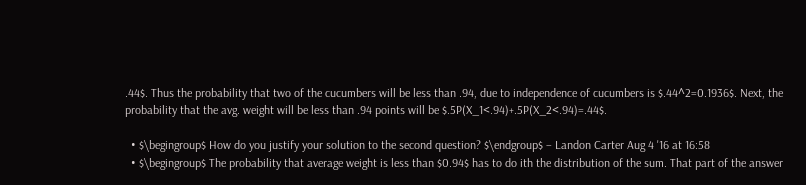.44$. Thus the probability that two of the cucumbers will be less than .94, due to independence of cucumbers is $.44^2=0.1936$. Next, the probability that the avg. weight will be less than .94 points will be $.5P(X_1<.94)+.5P(X_2<.94)=.44$.

  • $\begingroup$ How do you justify your solution to the second question? $\endgroup$ – Landon Carter Aug 4 '16 at 16:58
  • $\begingroup$ The probability that average weight is less than $0.94$ has to do ith the distribution of the sum. That part of the answer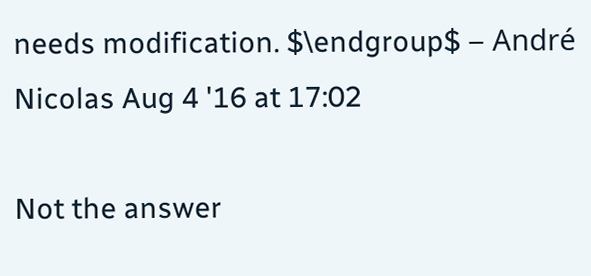needs modification. $\endgroup$ – André Nicolas Aug 4 '16 at 17:02

Not the answer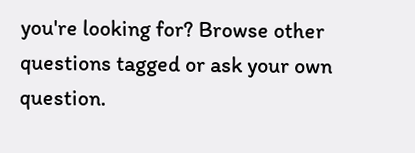you're looking for? Browse other questions tagged or ask your own question.